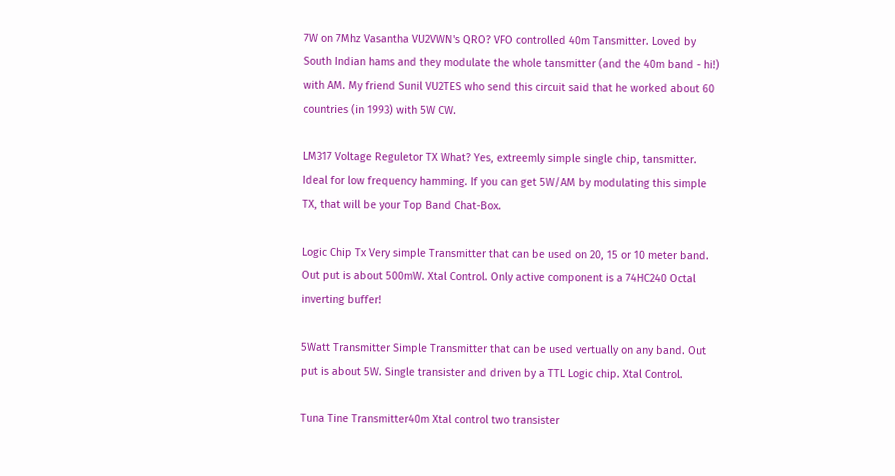7W on 7Mhz Vasantha VU2VWN's QRO? VFO controlled 40m Tansmitter. Loved by South Indian hams and they modulate the whole tansmitter (and the 40m band - hi!) with AM. My friend Sunil VU2TES who send this circuit said that he worked about 60 countries (in 1993) with 5W CW.

LM317 Voltage Reguletor TX What? Yes, extreemly simple single chip, tansmitter. Ideal for low frequency hamming. If you can get 5W/AM by modulating this simple TX, that will be your Top Band Chat-Box.

Logic Chip Tx Very simple Transmitter that can be used on 20, 15 or 10 meter band. Out put is about 500mW. Xtal Control. Only active component is a 74HC240 Octal inverting buffer!

5Watt Transmitter Simple Transmitter that can be used vertually on any band. Out put is about 5W. Single transister and driven by a TTL Logic chip. Xtal Control.

Tuna Tine Transmitter40m Xtal control two transister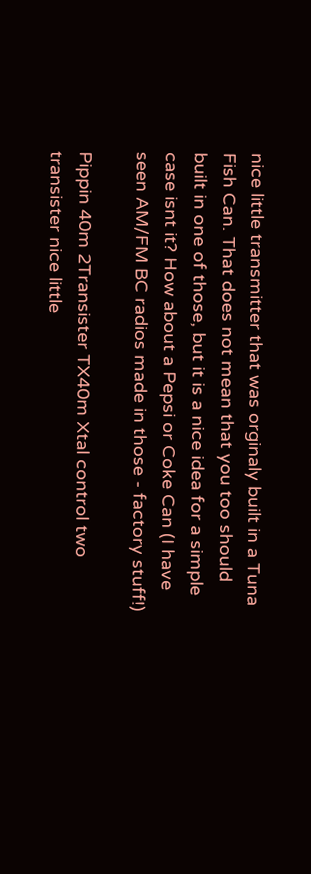nice little transmitter that was orginaly built in a Tuna Fish Can. That does not mean that you too should built in one of those, but it is a nice idea for a simple case isnt it? How about a Pepsi or Coke Can (I have seen AM/FM BC radios made in those - factory stuff!)

Pippin 40m 2Transister TX40m Xtal control two transister nice little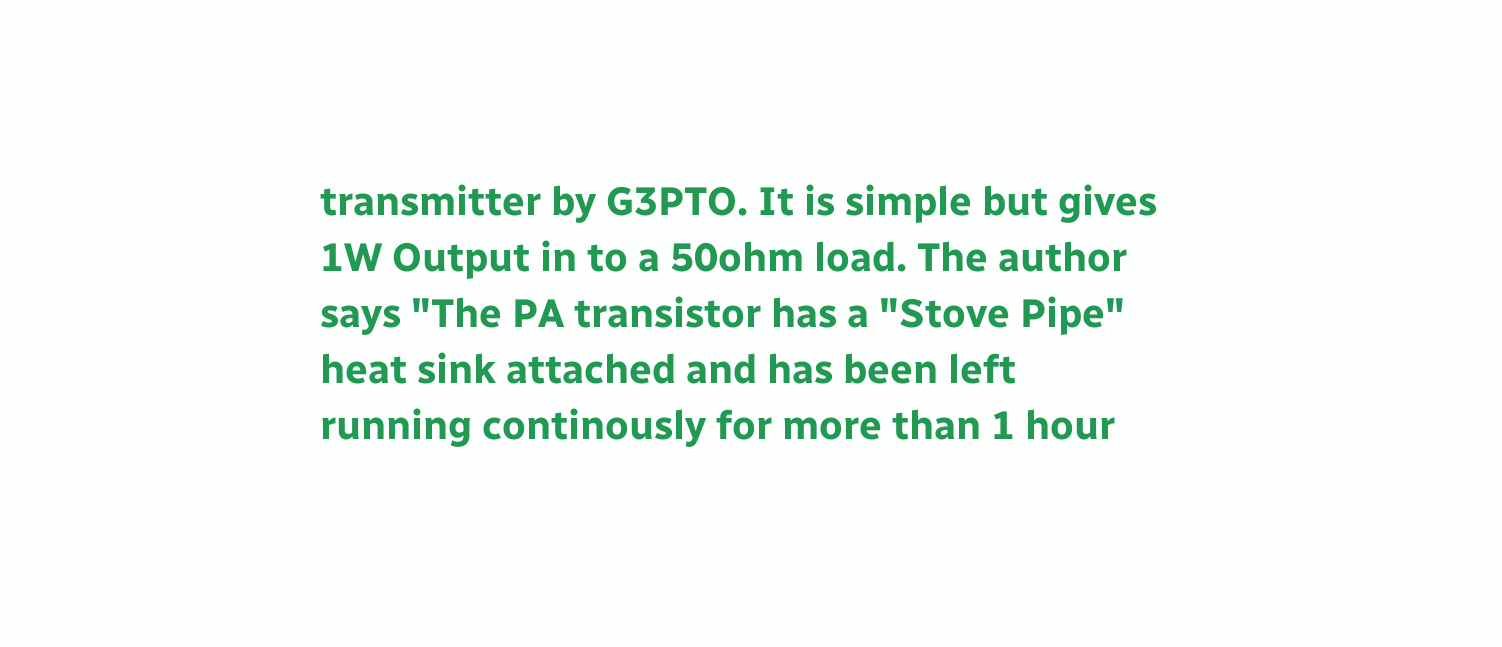transmitter by G3PTO. It is simple but gives 1W Output in to a 50ohm load. The author says "The PA transistor has a "Stove Pipe" heat sink attached and has been left running continously for more than 1 hour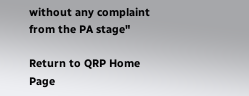without any complaint from the PA stage"

Return to QRP Home Page